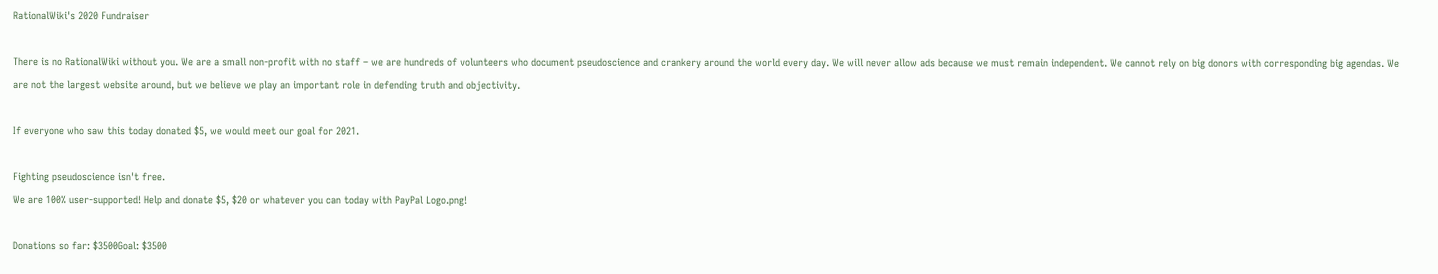RationalWiki's 2020 Fundraiser

There is no RationalWiki without you. We are a small non-profit with no staff – we are hundreds of volunteers who document pseudoscience and crankery around the world every day. We will never allow ads because we must remain independent. We cannot rely on big donors with corresponding big agendas. We are not the largest website around, but we believe we play an important role in defending truth and objectivity.

If everyone who saw this today donated $5, we would meet our goal for 2021.

Fighting pseudoscience isn't free.
We are 100% user-supported! Help and donate $5, $20 or whatever you can today with PayPal Logo.png!

Donations so far: $3500Goal: $3500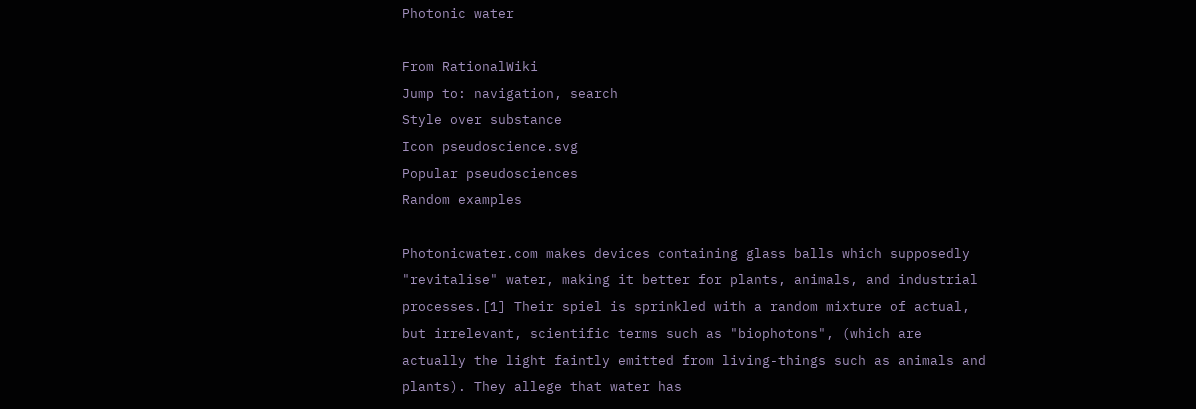Photonic water

From RationalWiki
Jump to: navigation, search
Style over substance
Icon pseudoscience.svg
Popular pseudosciences
Random examples

Photonicwater.com makes devices containing glass balls which supposedly "revitalise" water, making it better for plants, animals, and industrial processes.[1] Their spiel is sprinkled with a random mixture of actual, but irrelevant, scientific terms such as "biophotons", (which are actually the light faintly emitted from living-things such as animals and plants). They allege that water has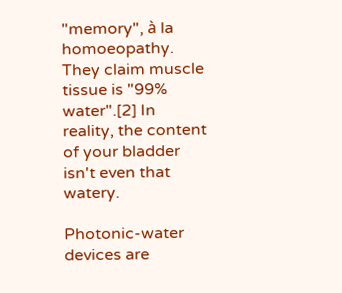"memory", à la homoeopathy. They claim muscle tissue is "99% water".[2] In reality, the content of your bladder isn't even that watery.

Photonic-water devices are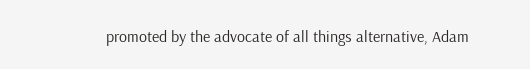promoted by the advocate of all things alternative, Adam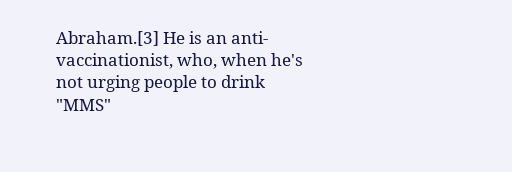Abraham.[3] He is an anti-vaccinationist, who, when he's not urging people to drink "MMS"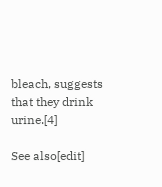bleach, suggests that they drink urine.[4]

See also[edit]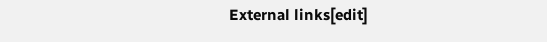External links[edit]